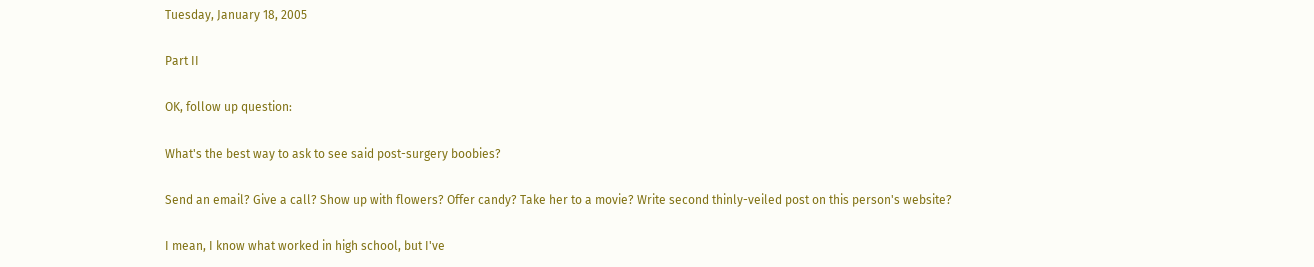Tuesday, January 18, 2005

Part II

OK, follow up question:

What's the best way to ask to see said post-surgery boobies?

Send an email? Give a call? Show up with flowers? Offer candy? Take her to a movie? Write second thinly-veiled post on this person's website?

I mean, I know what worked in high school, but I've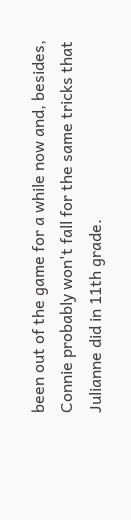been out of the game for a while now and, besides, Connie probably won't fall for the same tricks that Julianne did in 11th grade.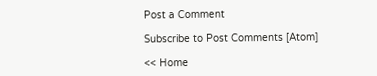Post a Comment

Subscribe to Post Comments [Atom]

<< Home